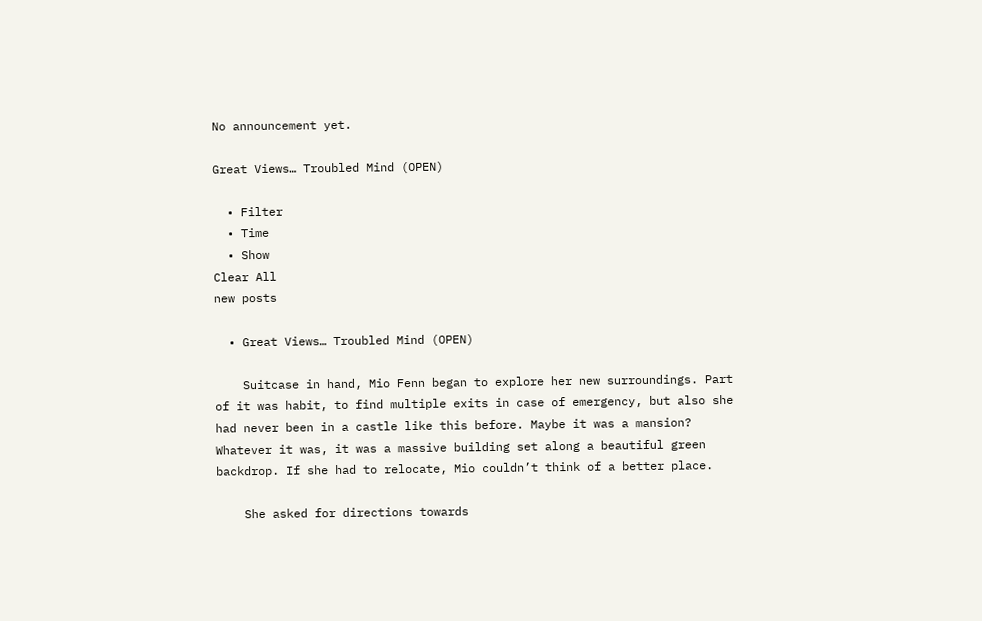No announcement yet.

Great Views… Troubled Mind (OPEN)

  • Filter
  • Time
  • Show
Clear All
new posts

  • Great Views… Troubled Mind (OPEN)

    Suitcase in hand, Mio Fenn began to explore her new surroundings. Part of it was habit, to find multiple exits in case of emergency, but also she had never been in a castle like this before. Maybe it was a mansion? Whatever it was, it was a massive building set along a beautiful green backdrop. If she had to relocate, Mio couldn’t think of a better place.

    She asked for directions towards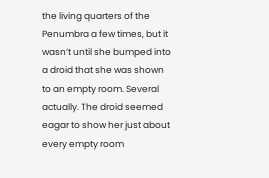the living quarters of the Penumbra a few times, but it wasn’t until she bumped into a droid that she was shown to an empty room. Several actually. The droid seemed eagar to show her just about every empty room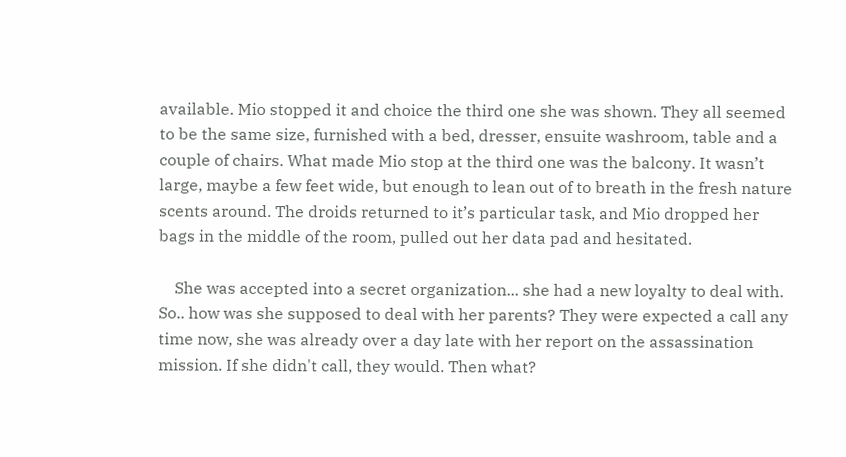available. Mio stopped it and choice the third one she was shown. They all seemed to be the same size, furnished with a bed, dresser, ensuite washroom, table and a couple of chairs. What made Mio stop at the third one was the balcony. It wasn’t large, maybe a few feet wide, but enough to lean out of to breath in the fresh nature scents around. The droids returned to it’s particular task, and Mio dropped her bags in the middle of the room, pulled out her data pad and hesitated.

    She was accepted into a secret organization... she had a new loyalty to deal with. So.. how was she supposed to deal with her parents? They were expected a call any time now, she was already over a day late with her report on the assassination mission. If she didn't call, they would. Then what?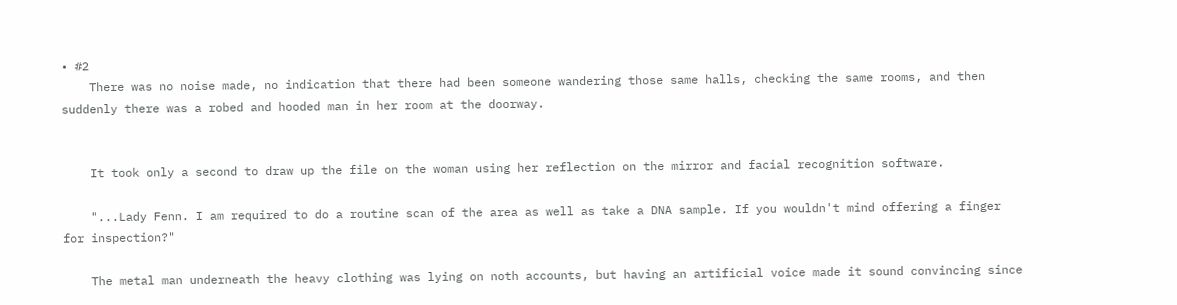• #2
    There was no noise made, no indication that there had been someone wandering those same halls, checking the same rooms, and then suddenly there was a robed and hooded man in her room at the doorway.


    It took only a second to draw up the file on the woman using her reflection on the mirror and facial recognition software.

    "...Lady Fenn. I am required to do a routine scan of the area as well as take a DNA sample. If you wouldn't mind offering a finger for inspection?"

    The metal man underneath the heavy clothing was lying on noth accounts, but having an artificial voice made it sound convincing since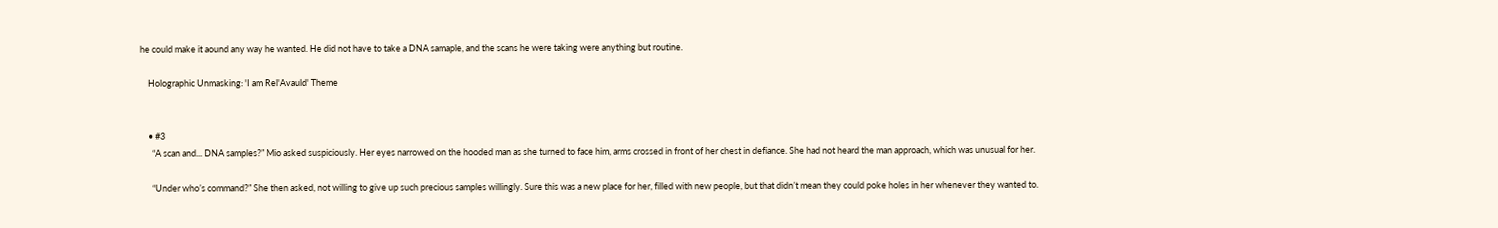he could make it aound any way he wanted. He did not have to take a DNA samaple, and the scans he were taking were anything but routine.

    Holographic Unmasking: 'I am Rel'Avauld' Theme


    • #3
      “A scan and... DNA samples?” Mio asked suspiciously. Her eyes narrowed on the hooded man as she turned to face him, arms crossed in front of her chest in defiance. She had not heard the man approach, which was unusual for her.

      “Under who’s command?” She then asked, not willing to give up such precious samples willingly. Sure this was a new place for her, filled with new people, but that didn’t mean they could poke holes in her whenever they wanted to.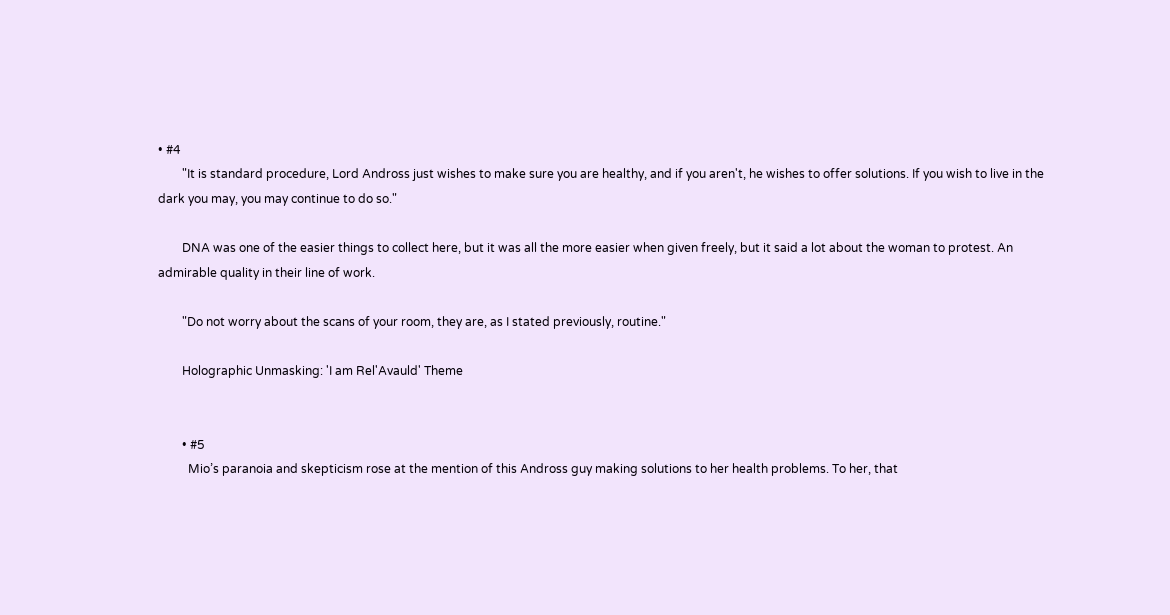• #4
        "It is standard procedure, Lord Andross just wishes to make sure you are healthy, and if you aren't, he wishes to offer solutions. If you wish to live in the dark you may, you may continue to do so."

        DNA was one of the easier things to collect here, but it was all the more easier when given freely, but it said a lot about the woman to protest. An admirable quality in their line of work.

        "Do not worry about the scans of your room, they are, as I stated previously, routine."

        Holographic Unmasking: 'I am Rel'Avauld' Theme


        • #5
          Mio’s paranoia and skepticism rose at the mention of this Andross guy making solutions to her health problems. To her, that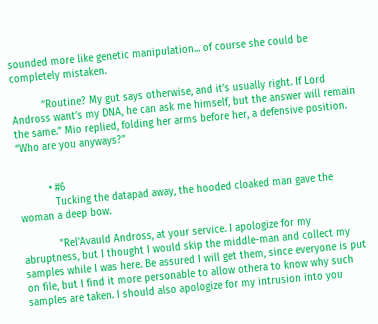sounded more like genetic manipulation... of course she could be completely mistaken.

          “Routine? My gut says otherwise, and it’s usually right. If Lord Andross want’s my DNA, he can ask me himself, but the answer will remain the same.” Mio replied, folding her arms before her, a defensive position. “Who are you anyways?”


          • #6
            Tucking the datapad away, the hooded cloaked man gave the woman a deep bow.

            "Rel'Avauld Andross, at your service. I apologize for my abruptness, but I thought I would skip the middle-man and collect my samples while I was here. Be assured I will get them, since everyone is put on file, but I find it more personable to allow othera to know why such samples are taken. I should also apologize for my intrusion into you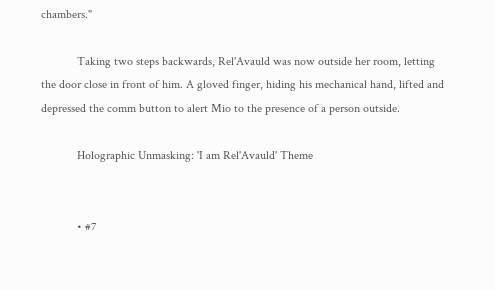chambers."

            Taking two steps backwards, Rel'Avauld was now outside her room, letting the door close in front of him. A gloved finger, hiding his mechanical hand, lifted and depressed the comm button to alert Mio to the presence of a person outside.

            Holographic Unmasking: 'I am Rel'Avauld' Theme


            • #7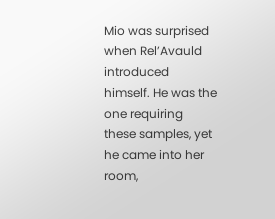Mio was surprised when Rel’Avauld introduced himself. He was the one requiring these samples, yet he came into her room,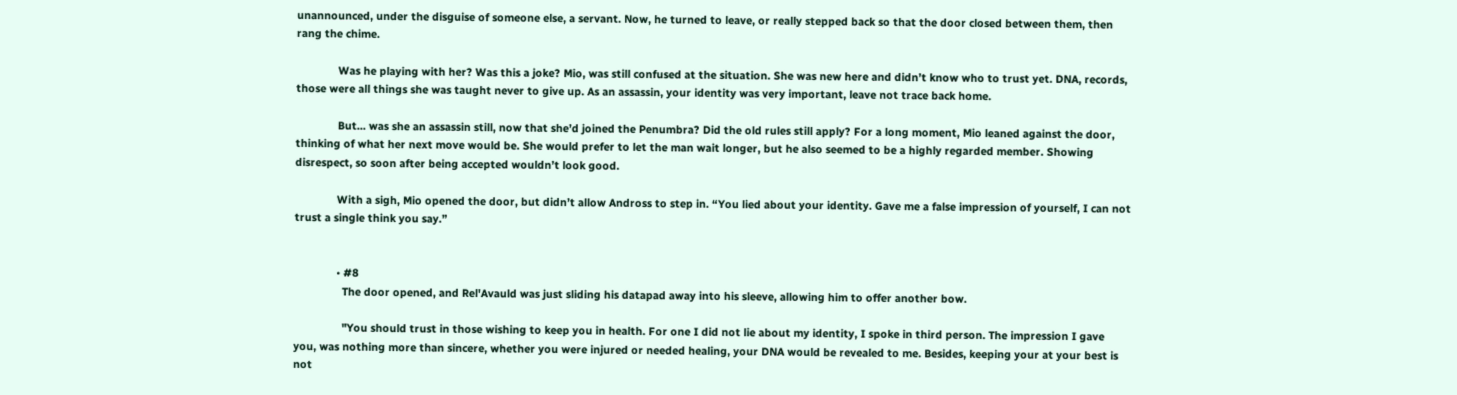unannounced, under the disguise of someone else, a servant. Now, he turned to leave, or really stepped back so that the door closed between them, then rang the chime.

              Was he playing with her? Was this a joke? Mio, was still confused at the situation. She was new here and didn’t know who to trust yet. DNA, records, those were all things she was taught never to give up. As an assassin, your identity was very important, leave not trace back home.

              But... was she an assassin still, now that she’d joined the Penumbra? Did the old rules still apply? For a long moment, Mio leaned against the door, thinking of what her next move would be. She would prefer to let the man wait longer, but he also seemed to be a highly regarded member. Showing disrespect, so soon after being accepted wouldn’t look good.

              With a sigh, Mio opened the door, but didn’t allow Andross to step in. “You lied about your identity. Gave me a false impression of yourself, I can not trust a single think you say.”


              • #8
                The door opened, and Rel'Avauld was just sliding his datapad away into his sleeve, allowing him to offer another bow.

                "You should trust in those wishing to keep you in health. For one I did not lie about my identity, I spoke in third person. The impression I gave you, was nothing more than sincere, whether you were injured or needed healing, your DNA would be revealed to me. Besides, keeping your at your best is not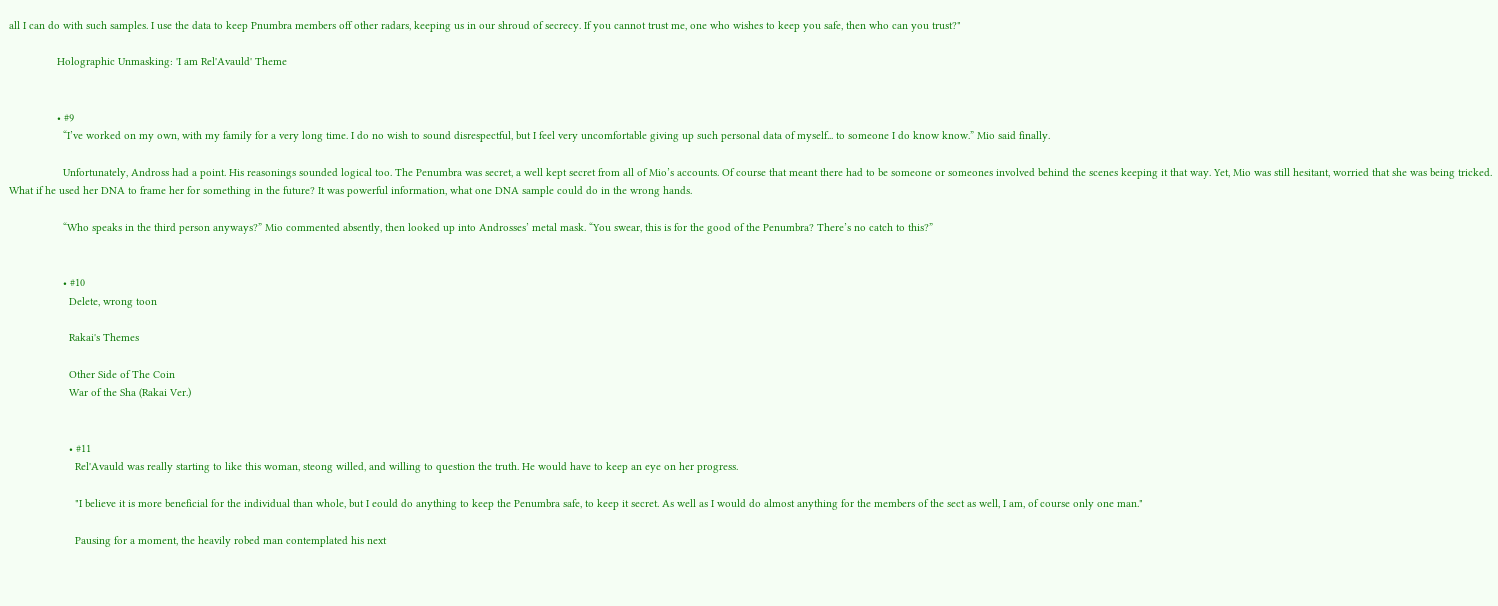all I can do with such samples. I use the data to keep Pnumbra members off other radars, keeping us in our shroud of secrecy. If you cannot trust me, one who wishes to keep you safe, then who can you trust?"

                Holographic Unmasking: 'I am Rel'Avauld' Theme


                • #9
                  “I’ve worked on my own, with my family for a very long time. I do no wish to sound disrespectful, but I feel very uncomfortable giving up such personal data of myself... to someone I do know know.” Mio said finally.

                  Unfortunately, Andross had a point. His reasonings sounded logical too. The Penumbra was secret, a well kept secret from all of Mio’s accounts. Of course that meant there had to be someone or someones involved behind the scenes keeping it that way. Yet, Mio was still hesitant, worried that she was being tricked. What if he used her DNA to frame her for something in the future? It was powerful information, what one DNA sample could do in the wrong hands.

                  “Who speaks in the third person anyways?” Mio commented absently, then looked up into Androsses’ metal mask. “You swear, this is for the good of the Penumbra? There’s no catch to this?”


                  • #10
                    Delete, wrong toon

                    Rakai's Themes

                    Other Side of The Coin
                    War of the Sha (Rakai Ver.)


                    • #11
                      Rel'Avauld was really starting to like this woman, steong willed, and willing to question the truth. He would have to keep an eye on her progress.

                      "I believe it is more beneficial for the individual than whole, but I eould do anything to keep the Penumbra safe, to keep it secret. As well as I would do almost anything for the members of the sect as well, I am, of course only one man."

                      Pausing for a moment, the heavily robed man contemplated his next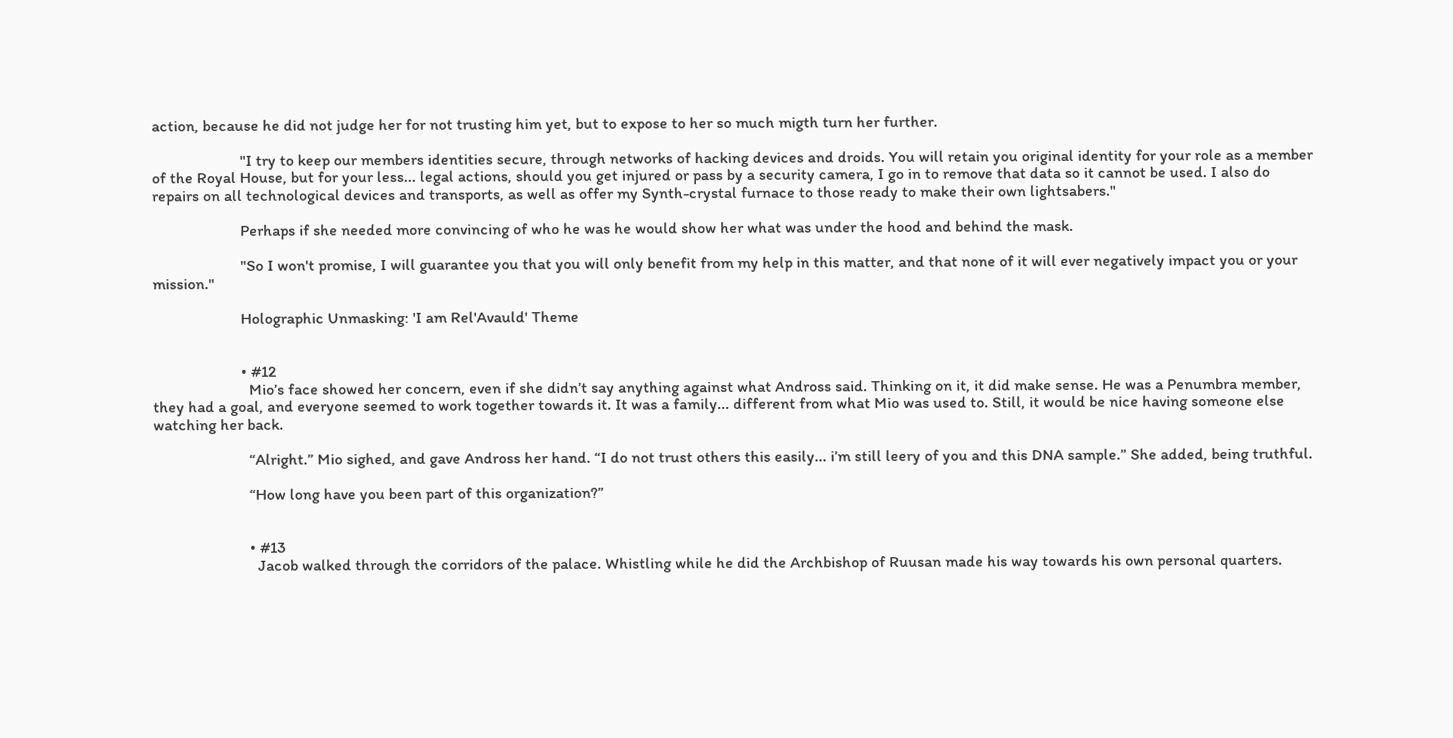action, because he did not judge her for not trusting him yet, but to expose to her so much migth turn her further.

                      "I try to keep our members identities secure, through networks of hacking devices and droids. You will retain you original identity for your role as a member of the Royal House, but for your less... legal actions, should you get injured or pass by a security camera, I go in to remove that data so it cannot be used. I also do repairs on all technological devices and transports, as well as offer my Synth-crystal furnace to those ready to make their own lightsabers."

                      Perhaps if she needed more convincing of who he was he would show her what was under the hood and behind the mask.

                      "So I won't promise, I will guarantee you that you will only benefit from my help in this matter, and that none of it will ever negatively impact you or your mission."

                      Holographic Unmasking: 'I am Rel'Avauld' Theme


                      • #12
                        Mio’s face showed her concern, even if she didn’t say anything against what Andross said. Thinking on it, it did make sense. He was a Penumbra member, they had a goal, and everyone seemed to work together towards it. It was a family... different from what Mio was used to. Still, it would be nice having someone else watching her back.

                        “Alright.” Mio sighed, and gave Andross her hand. “I do not trust others this easily... i’m still leery of you and this DNA sample.” She added, being truthful.

                        “How long have you been part of this organization?”


                        • #13
                          Jacob walked through the corridors of the palace. Whistling while he did the Archbishop of Ruusan made his way towards his own personal quarters.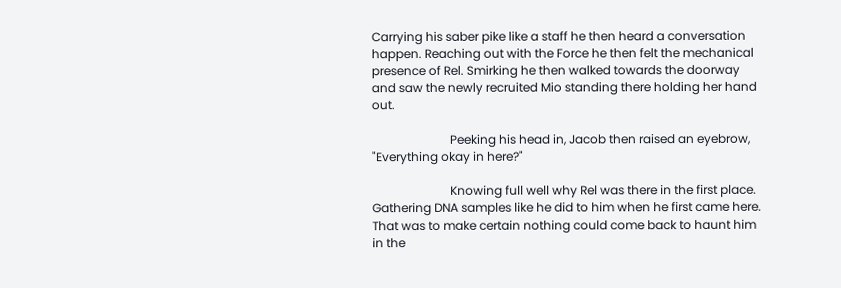Carrying his saber pike like a staff he then heard a conversation happen. Reaching out with the Force he then felt the mechanical presence of Rel. Smirking he then walked towards the doorway and saw the newly recruited Mio standing there holding her hand out.

                          Peeking his head in, Jacob then raised an eyebrow, "Everything okay in here?"

                          Knowing full well why Rel was there in the first place. Gathering DNA samples like he did to him when he first came here. That was to make certain nothing could come back to haunt him in the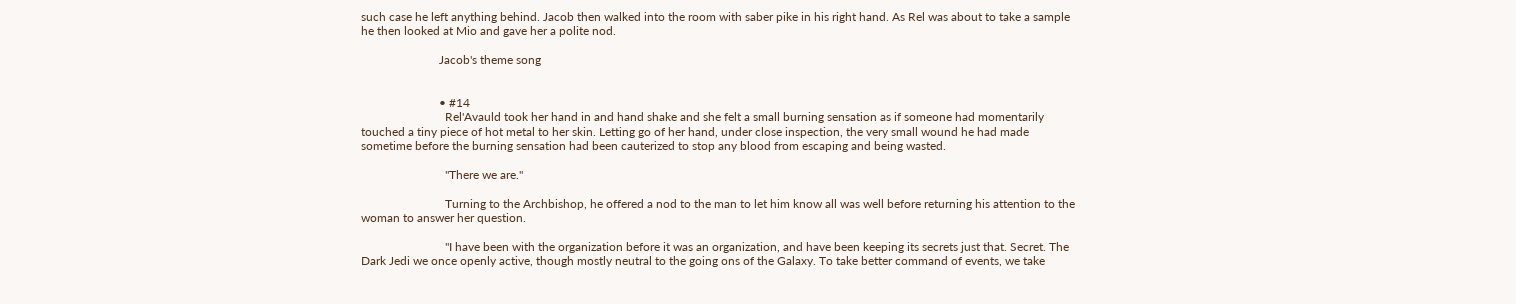such case he left anything behind. Jacob then walked into the room with saber pike in his right hand. As Rel was about to take a sample he then looked at Mio and gave her a polite nod.

                          Jacob's theme song


                          • #14
                            Rel'Avauld took her hand in and hand shake and she felt a small burning sensation as if someone had momentarily touched a tiny piece of hot metal to her skin. Letting go of her hand, under close inspection, the very small wound he had made sometime before the burning sensation had been cauterized to stop any blood from escaping and being wasted.

                            "There we are."

                            Turning to the Archbishop, he offered a nod to the man to let him know all was well before returning his attention to the woman to answer her question.

                            "I have been with the organization before it was an organization, and have been keeping its secrets just that. Secret. The Dark Jedi we once openly active, though mostly neutral to the going ons of the Galaxy. To take better command of events, we take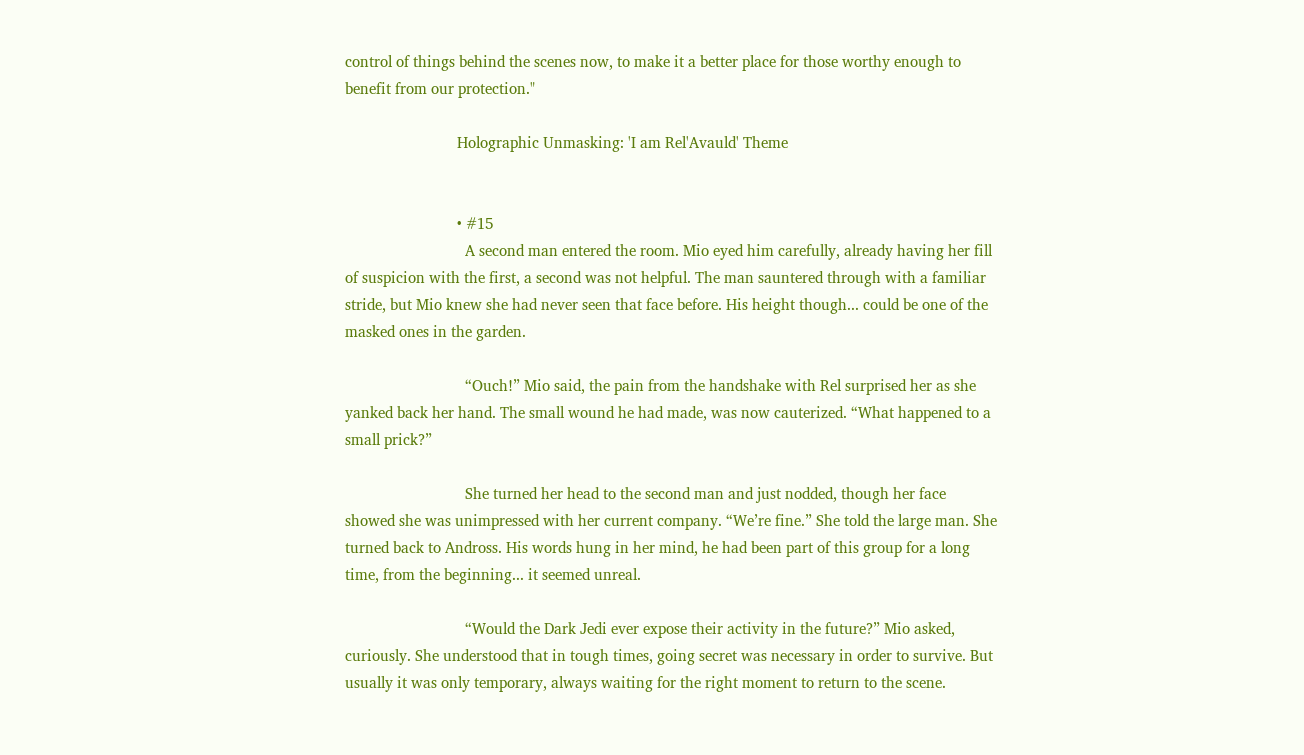control of things behind the scenes now, to make it a better place for those worthy enough to benefit from our protection."

                            Holographic Unmasking: 'I am Rel'Avauld' Theme


                            • #15
                              A second man entered the room. Mio eyed him carefully, already having her fill of suspicion with the first, a second was not helpful. The man sauntered through with a familiar stride, but Mio knew she had never seen that face before. His height though... could be one of the masked ones in the garden.

                              “Ouch!” Mio said, the pain from the handshake with Rel surprised her as she yanked back her hand. The small wound he had made, was now cauterized. “What happened to a small prick?”

                              She turned her head to the second man and just nodded, though her face showed she was unimpressed with her current company. “We’re fine.” She told the large man. She turned back to Andross. His words hung in her mind, he had been part of this group for a long time, from the beginning... it seemed unreal.

                              “Would the Dark Jedi ever expose their activity in the future?” Mio asked, curiously. She understood that in tough times, going secret was necessary in order to survive. But usually it was only temporary, always waiting for the right moment to return to the scene.